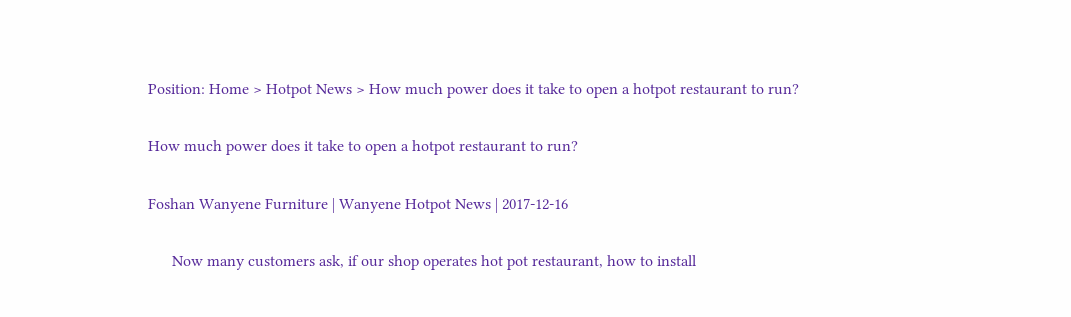Position: Home > Hotpot News > How much power does it take to open a hotpot restaurant to run?

How much power does it take to open a hotpot restaurant to run?

Foshan Wanyene Furniture | Wanyene Hotpot News | 2017-12-16

      Now many customers ask, if our shop operates hot pot restaurant, how to install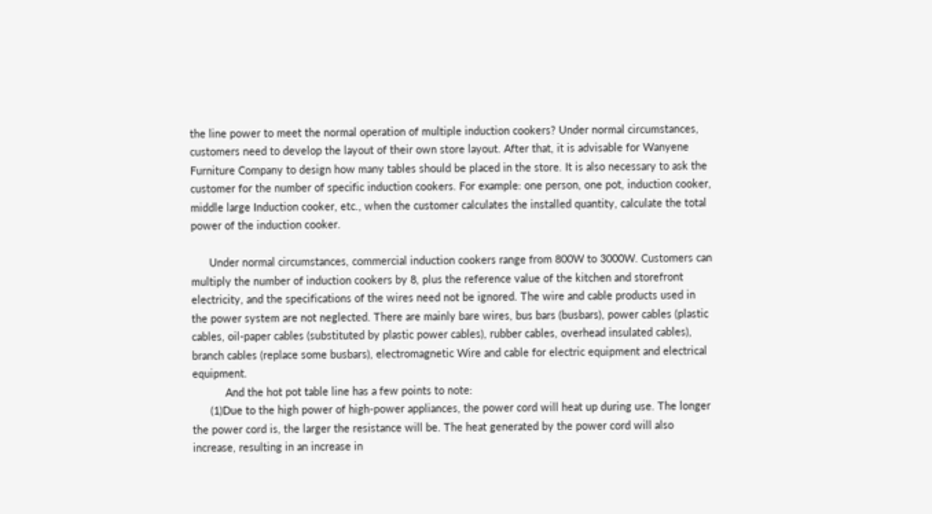the line power to meet the normal operation of multiple induction cookers? Under normal circumstances, customers need to develop the layout of their own store layout. After that, it is advisable for Wanyene Furniture Company to design how many tables should be placed in the store. It is also necessary to ask the customer for the number of specific induction cookers. For example: one person, one pot, induction cooker, middle large Induction cooker, etc., when the customer calculates the installed quantity, calculate the total power of the induction cooker.

      Under normal circumstances, commercial induction cookers range from 800W to 3000W. Customers can multiply the number of induction cookers by 8, plus the reference value of the kitchen and storefront electricity, and the specifications of the wires need not be ignored. The wire and cable products used in the power system are not neglected. There are mainly bare wires, bus bars (busbars), power cables (plastic cables, oil-paper cables (substituted by plastic power cables), rubber cables, overhead insulated cables), branch cables (replace some busbars), electromagnetic Wire and cable for electric equipment and electrical equipment.
           And the hot pot table line has a few points to note:
      (1)Due to the high power of high-power appliances, the power cord will heat up during use. The longer the power cord is, the larger the resistance will be. The heat generated by the power cord will also increase, resulting in an increase in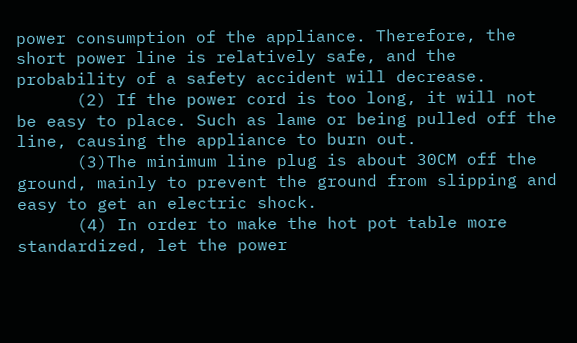power consumption of the appliance. Therefore, the short power line is relatively safe, and the probability of a safety accident will decrease.
      (2) If the power cord is too long, it will not be easy to place. Such as lame or being pulled off the line, causing the appliance to burn out.
      (3)The minimum line plug is about 30CM off the ground, mainly to prevent the ground from slipping and easy to get an electric shock.
      (4) In order to make the hot pot table more standardized, let the power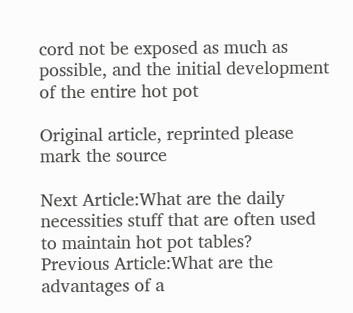cord not be exposed as much as possible, and the initial development of the entire hot pot

Original article, reprinted please mark the source

Next Article:What are the daily necessities stuff that are often used to maintain hot pot tables?
Previous Article:What are the advantages of a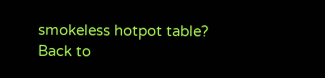smokeless hotpot table?
Back to